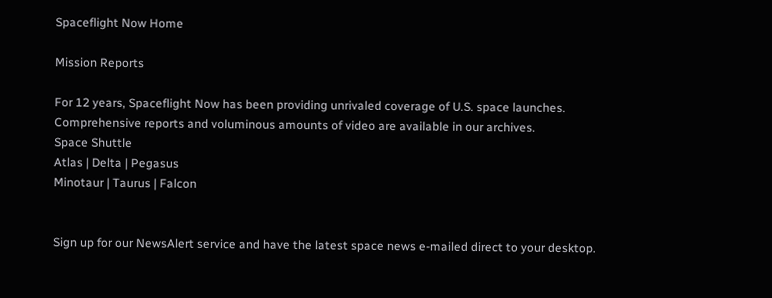Spaceflight Now Home

Mission Reports

For 12 years, Spaceflight Now has been providing unrivaled coverage of U.S. space launches. Comprehensive reports and voluminous amounts of video are available in our archives.
Space Shuttle
Atlas | Delta | Pegasus
Minotaur | Taurus | Falcon


Sign up for our NewsAlert service and have the latest space news e-mailed direct to your desktop.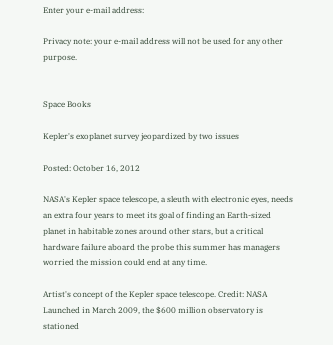Enter your e-mail address:

Privacy note: your e-mail address will not be used for any other purpose.


Space Books

Kepler's exoplanet survey jeopardized by two issues

Posted: October 16, 2012

NASA's Kepler space telescope, a sleuth with electronic eyes, needs an extra four years to meet its goal of finding an Earth-sized planet in habitable zones around other stars, but a critical hardware failure aboard the probe this summer has managers worried the mission could end at any time.

Artist's concept of the Kepler space telescope. Credit: NASA
Launched in March 2009, the $600 million observatory is stationed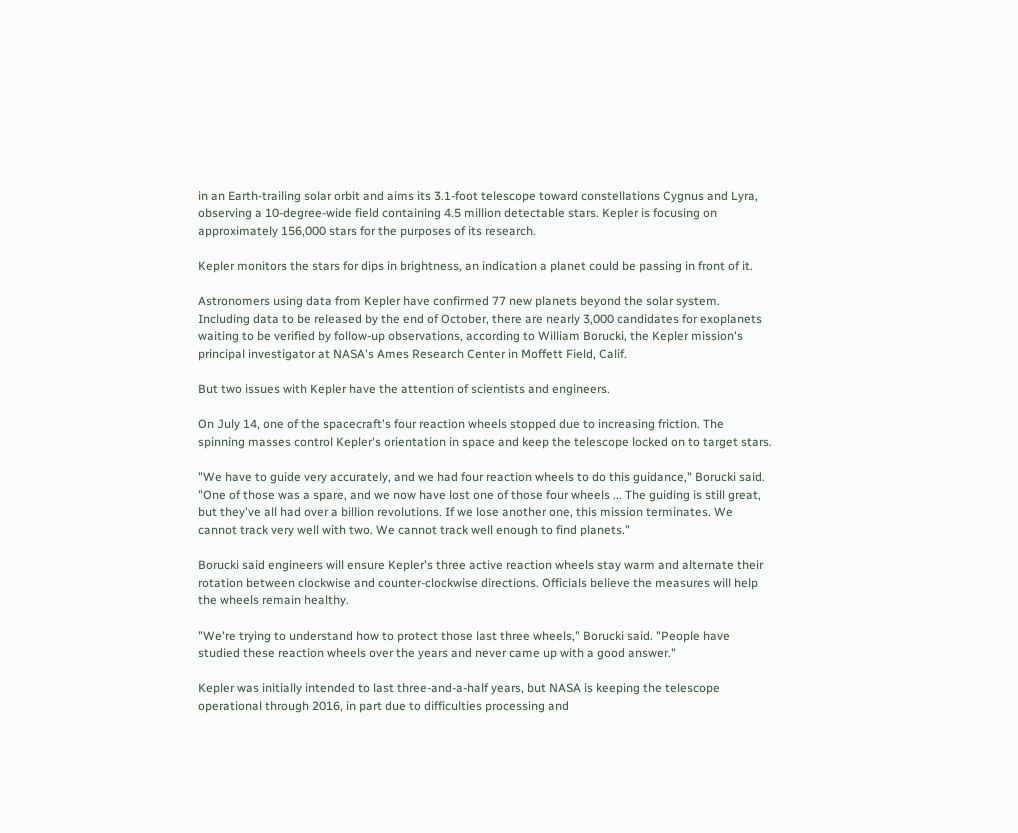in an Earth-trailing solar orbit and aims its 3.1-foot telescope toward constellations Cygnus and Lyra, observing a 10-degree-wide field containing 4.5 million detectable stars. Kepler is focusing on approximately 156,000 stars for the purposes of its research.

Kepler monitors the stars for dips in brightness, an indication a planet could be passing in front of it.

Astronomers using data from Kepler have confirmed 77 new planets beyond the solar system. Including data to be released by the end of October, there are nearly 3,000 candidates for exoplanets waiting to be verified by follow-up observations, according to William Borucki, the Kepler mission's principal investigator at NASA's Ames Research Center in Moffett Field, Calif.

But two issues with Kepler have the attention of scientists and engineers.

On July 14, one of the spacecraft's four reaction wheels stopped due to increasing friction. The spinning masses control Kepler's orientation in space and keep the telescope locked on to target stars.

"We have to guide very accurately, and we had four reaction wheels to do this guidance," Borucki said. "One of those was a spare, and we now have lost one of those four wheels ... The guiding is still great, but they've all had over a billion revolutions. If we lose another one, this mission terminates. We cannot track very well with two. We cannot track well enough to find planets."

Borucki said engineers will ensure Kepler's three active reaction wheels stay warm and alternate their rotation between clockwise and counter-clockwise directions. Officials believe the measures will help the wheels remain healthy.

"We're trying to understand how to protect those last three wheels," Borucki said. "People have studied these reaction wheels over the years and never came up with a good answer."

Kepler was initially intended to last three-and-a-half years, but NASA is keeping the telescope operational through 2016, in part due to difficulties processing and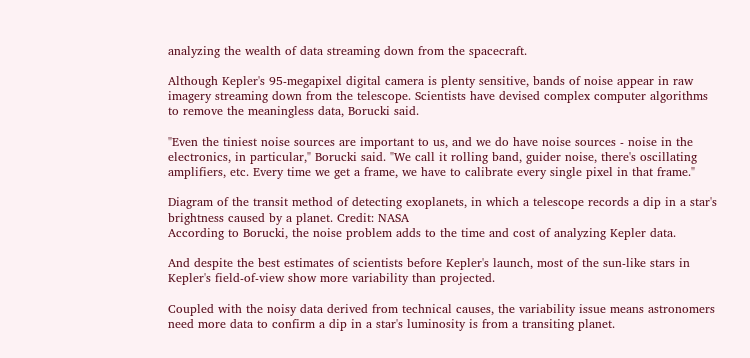analyzing the wealth of data streaming down from the spacecraft.

Although Kepler's 95-megapixel digital camera is plenty sensitive, bands of noise appear in raw imagery streaming down from the telescope. Scientists have devised complex computer algorithms to remove the meaningless data, Borucki said.

"Even the tiniest noise sources are important to us, and we do have noise sources - noise in the electronics, in particular," Borucki said. "We call it rolling band, guider noise, there's oscillating amplifiers, etc. Every time we get a frame, we have to calibrate every single pixel in that frame."

Diagram of the transit method of detecting exoplanets, in which a telescope records a dip in a star's brightness caused by a planet. Credit: NASA
According to Borucki, the noise problem adds to the time and cost of analyzing Kepler data.

And despite the best estimates of scientists before Kepler's launch, most of the sun-like stars in Kepler's field-of-view show more variability than projected.

Coupled with the noisy data derived from technical causes, the variability issue means astronomers need more data to confirm a dip in a star's luminosity is from a transiting planet.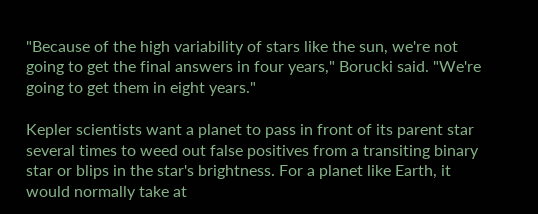"Because of the high variability of stars like the sun, we're not going to get the final answers in four years," Borucki said. "We're going to get them in eight years."

Kepler scientists want a planet to pass in front of its parent star several times to weed out false positives from a transiting binary star or blips in the star's brightness. For a planet like Earth, it would normally take at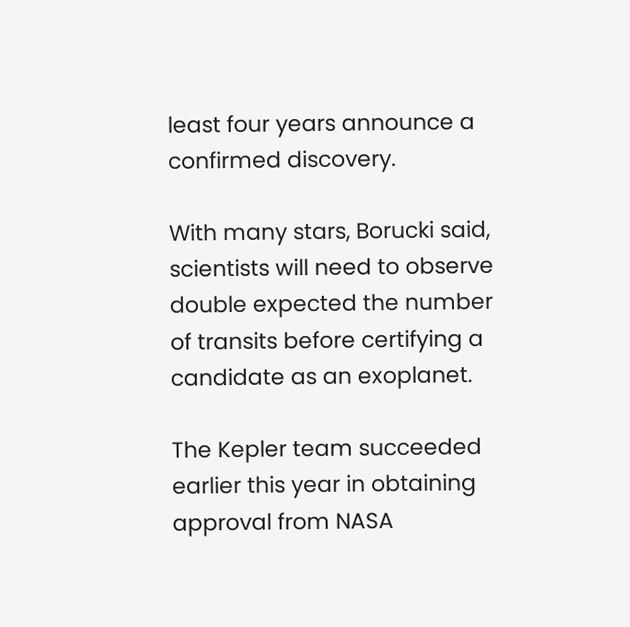least four years announce a confirmed discovery.

With many stars, Borucki said, scientists will need to observe double expected the number of transits before certifying a candidate as an exoplanet.

The Kepler team succeeded earlier this year in obtaining approval from NASA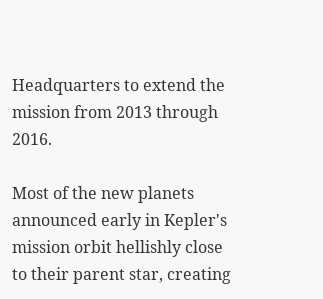Headquarters to extend the mission from 2013 through 2016.

Most of the new planets announced early in Kepler's mission orbit hellishly close to their parent star, creating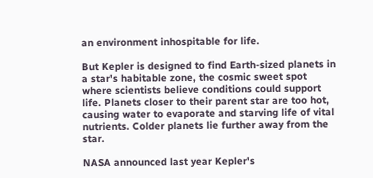an environment inhospitable for life.

But Kepler is designed to find Earth-sized planets in a star's habitable zone, the cosmic sweet spot where scientists believe conditions could support life. Planets closer to their parent star are too hot, causing water to evaporate and starving life of vital nutrients. Colder planets lie further away from the star.

NASA announced last year Kepler's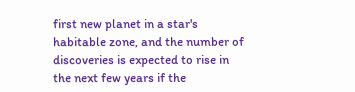first new planet in a star's habitable zone, and the number of discoveries is expected to rise in the next few years if the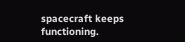spacecraft keeps functioning.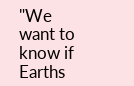"We want to know if Earths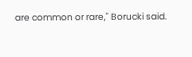are common or rare," Borucki said.